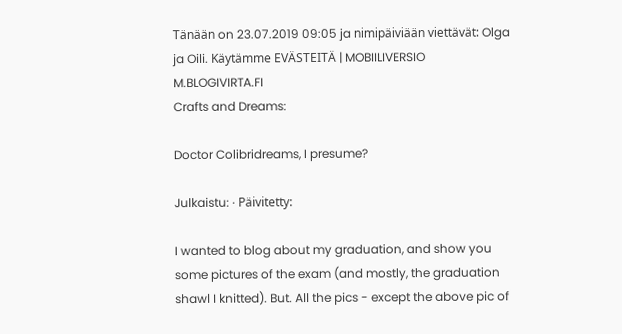Tänään on 23.07.2019 09:05 ja nimipäiviään viettävät: Olga ja Oili. Käytämme EVÄSTEITÄ | MOBIILIVERSIO M.BLOGIVIRTA.FI
Crafts and Dreams:

Doctor Colibridreams, I presume?

Julkaistu: · Päivitetty:

I wanted to blog about my graduation, and show you some pictures of the exam (and mostly, the graduation shawl I knitted). But. All the pics - except the above pic of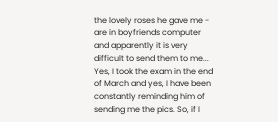the lovely roses he gave me - are in boyfriends computer and apparently it is very difficult to send them to me... Yes, I took the exam in the end of March and yes, I have been constantly reminding him of sending me the pics. So, if I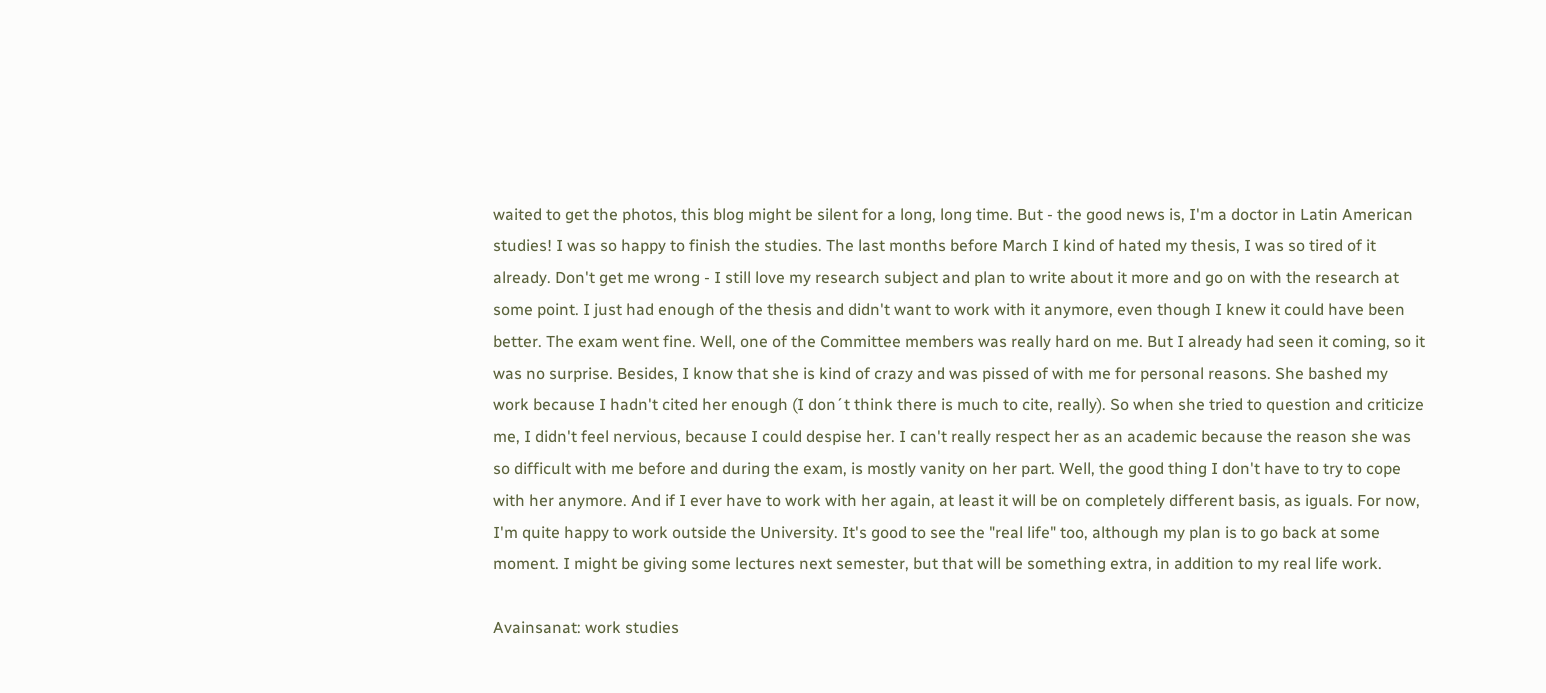waited to get the photos, this blog might be silent for a long, long time. But - the good news is, I'm a doctor in Latin American studies! I was so happy to finish the studies. The last months before March I kind of hated my thesis, I was so tired of it already. Don't get me wrong - I still love my research subject and plan to write about it more and go on with the research at some point. I just had enough of the thesis and didn't want to work with it anymore, even though I knew it could have been better. The exam went fine. Well, one of the Committee members was really hard on me. But I already had seen it coming, so it was no surprise. Besides, I know that she is kind of crazy and was pissed of with me for personal reasons. She bashed my work because I hadn't cited her enough (I don´t think there is much to cite, really). So when she tried to question and criticize me, I didn't feel nervious, because I could despise her. I can't really respect her as an academic because the reason she was so difficult with me before and during the exam, is mostly vanity on her part. Well, the good thing I don't have to try to cope with her anymore. And if I ever have to work with her again, at least it will be on completely different basis, as iguals. For now, I'm quite happy to work outside the University. It's good to see the "real life" too, although my plan is to go back at some moment. I might be giving some lectures next semester, but that will be something extra, in addition to my real life work.

Avainsanat: work studies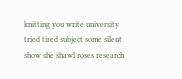knitting you write university tried tired subject some silent show she shawl roses research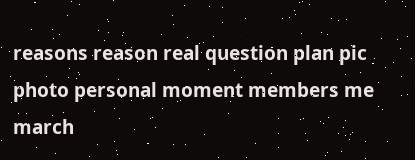reasons reason real question plan pic photo personal moment members me march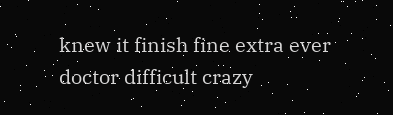knew it finish fine extra ever doctor difficult crazy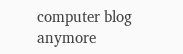computer blog anymore